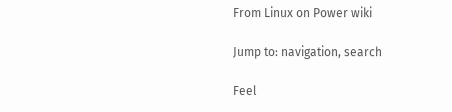From Linux on Power wiki

Jump to: navigation, search

Feel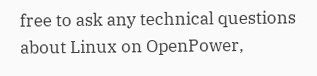free to ask any technical questions about Linux on OpenPower,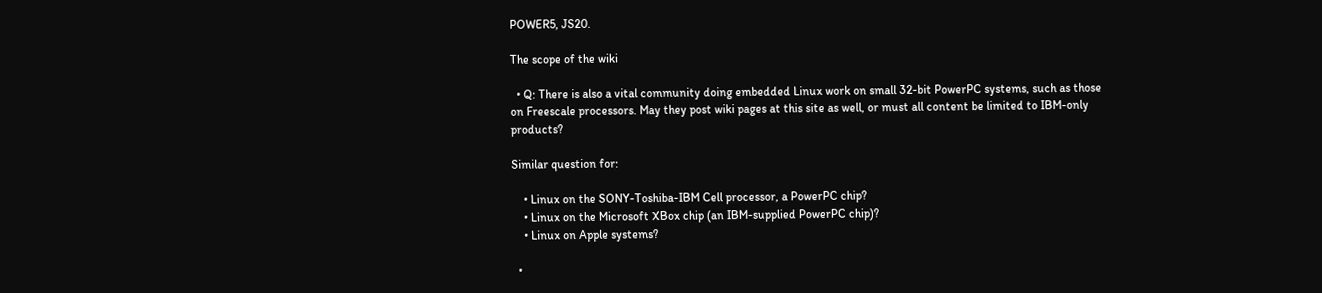POWER5, JS20.

The scope of the wiki

  • Q: There is also a vital community doing embedded Linux work on small 32-bit PowerPC systems, such as those on Freescale processors. May they post wiki pages at this site as well, or must all content be limited to IBM-only products?

Similar question for:

    • Linux on the SONY-Toshiba-IBM Cell processor, a PowerPC chip?
    • Linux on the Microsoft XBox chip (an IBM-supplied PowerPC chip)?
    • Linux on Apple systems?

  •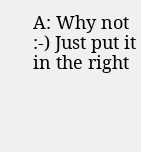A: Why not :-) Just put it in the right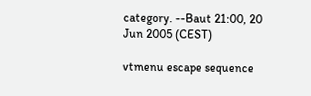category. --Baut 21:00, 20 Jun 2005 (CEST)

vtmenu escape sequence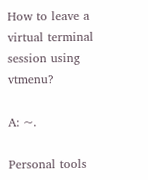How to leave a virtual terminal session using vtmenu?

A: ~.

Personal tools